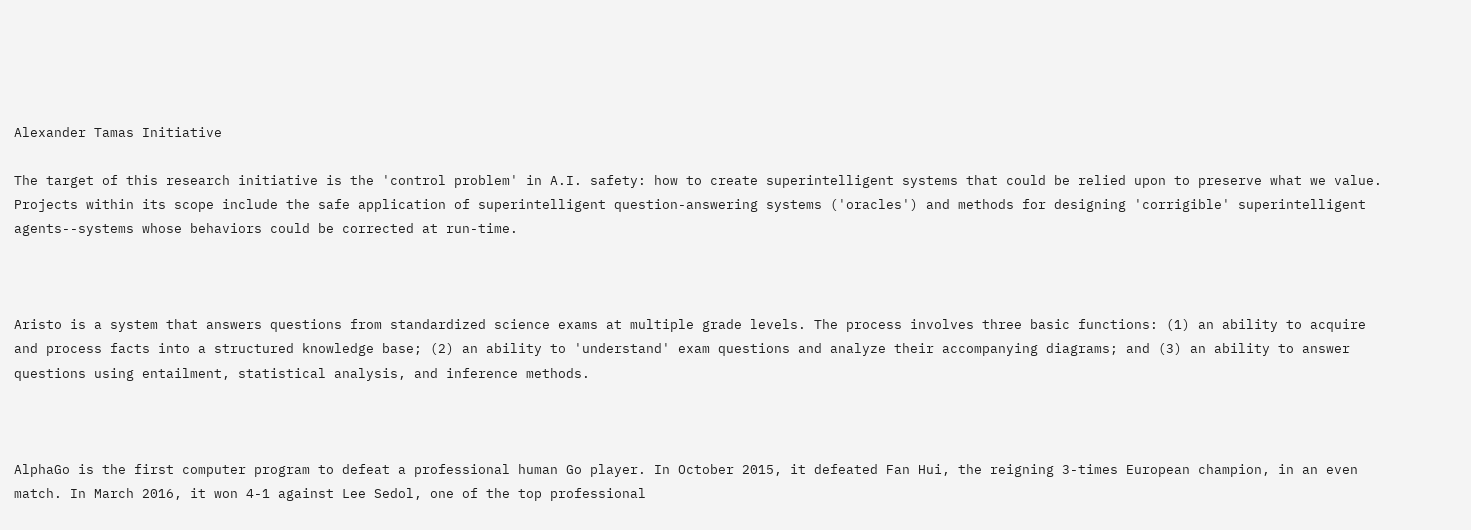Alexander Tamas Initiative

The target of this research initiative is the 'control problem' in A.I. safety: how to create superintelligent systems that could be relied upon to preserve what we value. Projects within its scope include the safe application of superintelligent question-answering systems ('oracles') and methods for designing 'corrigible' superintelligent agents--systems whose behaviors could be corrected at run-time.



Aristo is a system that answers questions from standardized science exams at multiple grade levels. The process involves three basic functions: (1) an ability to acquire and process facts into a structured knowledge base; (2) an ability to 'understand' exam questions and analyze their accompanying diagrams; and (3) an ability to answer questions using entailment, statistical analysis, and inference methods.



AlphaGo is the first computer program to defeat a professional human Go player. In October 2015, it defeated Fan Hui, the reigning 3-times European champion, in an even match. In March 2016, it won 4-1 against Lee Sedol, one of the top professional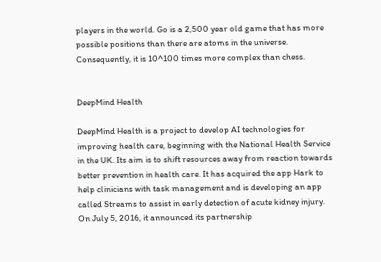players in the world. Go is a 2,500 year old game that has more possible positions than there are atoms in the universe. Consequently, it is 10^100 times more complex than chess.


DeepMind Health

DeepMind Health is a project to develop AI technologies for improving health care, beginning with the National Health Service in the UK. Its aim is to shift resources away from reaction towards better prevention in health care. It has acquired the app Hark to help clinicians with task management and is developing an app called Streams to assist in early detection of acute kidney injury. On July 5, 2016, it announced its partnership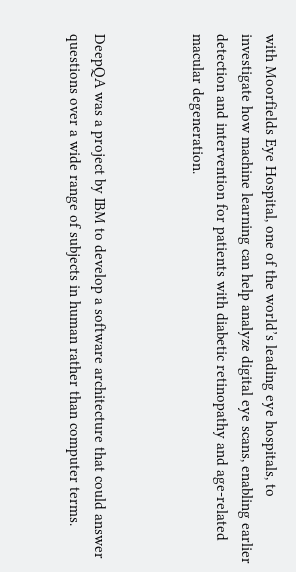with Moorfields Eye Hospital, one of the world’s leading eye hospitals, to investigate how machine learning can help analyze digital eye scans, enabling earlier detection and intervention for patients with diabetic retinopathy and age-related macular degeneration.



DeepQA was a project by IBM to develop a software architecture that could answer questions over a wide range of subjects in human rather than computer terms.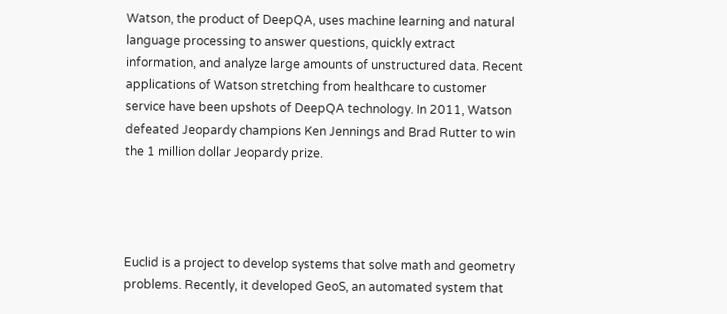Watson, the product of DeepQA, uses machine learning and natural language processing to answer questions, quickly extract information, and analyze large amounts of unstructured data. Recent applications of Watson stretching from healthcare to customer service have been upshots of DeepQA technology. In 2011, Watson defeated Jeopardy champions Ken Jennings and Brad Rutter to win the 1 million dollar Jeopardy prize.




Euclid is a project to develop systems that solve math and geometry problems. Recently, it developed GeoS, an automated system that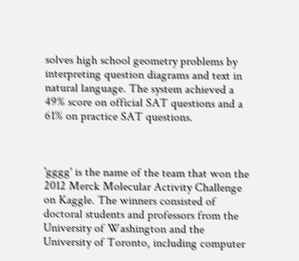solves high school geometry problems by interpreting question diagrams and text in natural language. The system achieved a 49% score on official SAT questions and a 61% on practice SAT questions.



'gggg' is the name of the team that won the 2012 Merck Molecular Activity Challenge on Kaggle. The winners consisted of doctoral students and professors from the University of Washington and the University of Toronto, including computer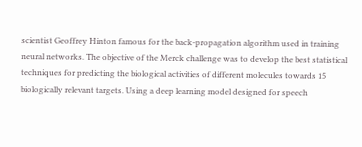scientist Geoffrey Hinton famous for the back-propagation algorithm used in training neural networks. The objective of the Merck challenge was to develop the best statistical techniques for predicting the biological activities of different molecules towards 15 biologically relevant targets. Using a deep learning model designed for speech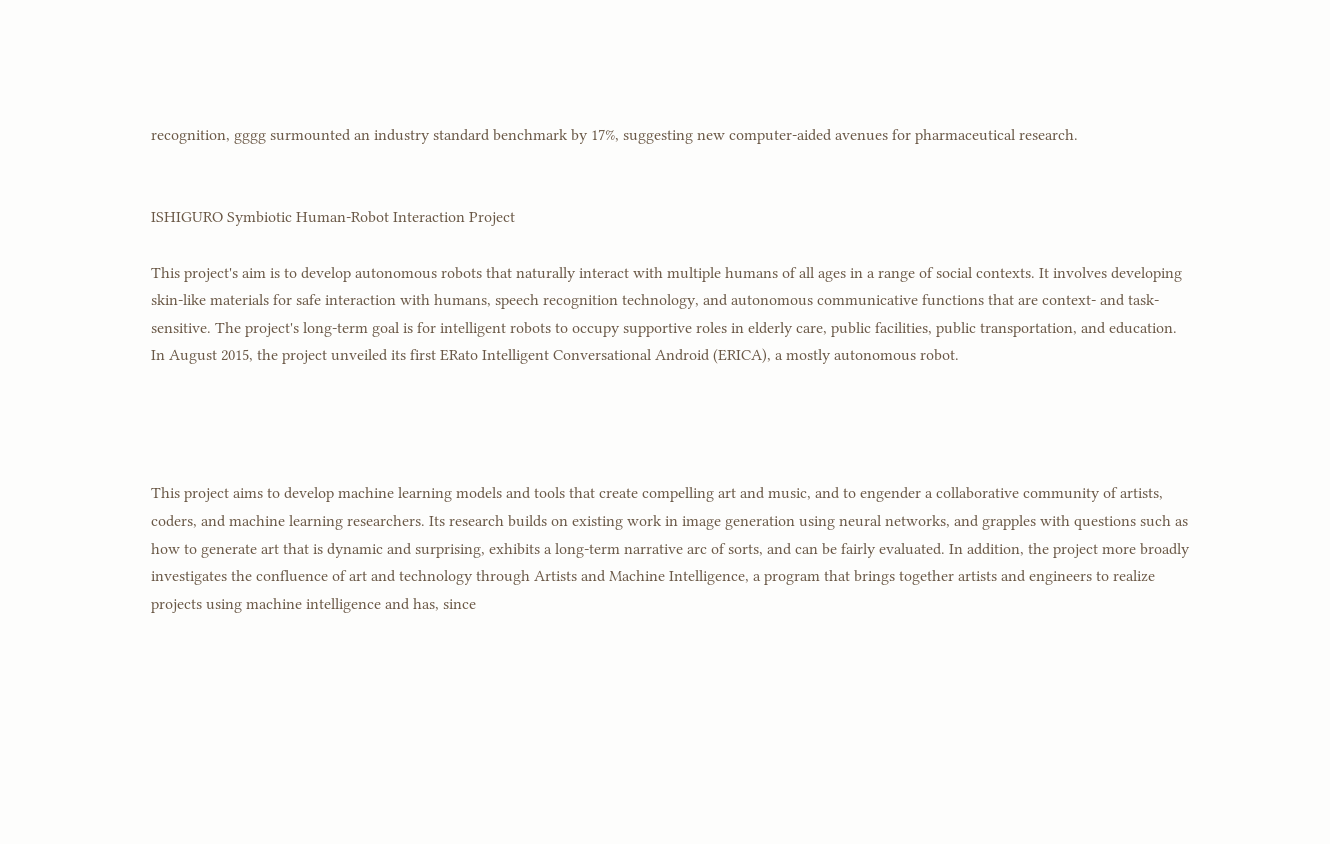recognition, gggg surmounted an industry standard benchmark by 17%, suggesting new computer-aided avenues for pharmaceutical research.


ISHIGURO Symbiotic Human-Robot Interaction Project

This project's aim is to develop autonomous robots that naturally interact with multiple humans of all ages in a range of social contexts. It involves developing skin-like materials for safe interaction with humans, speech recognition technology, and autonomous communicative functions that are context- and task-sensitive. The project's long-term goal is for intelligent robots to occupy supportive roles in elderly care, public facilities, public transportation, and education. In August 2015, the project unveiled its first ERato Intelligent Conversational Android (ERICA), a mostly autonomous robot.




This project aims to develop machine learning models and tools that create compelling art and music, and to engender a collaborative community of artists, coders, and machine learning researchers. Its research builds on existing work in image generation using neural networks, and grapples with questions such as how to generate art that is dynamic and surprising, exhibits a long-term narrative arc of sorts, and can be fairly evaluated. In addition, the project more broadly investigates the confluence of art and technology through Artists and Machine Intelligence, a program that brings together artists and engineers to realize projects using machine intelligence and has, since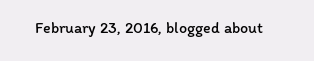February 23, 2016, blogged about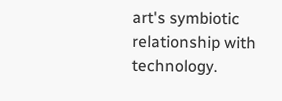art's symbiotic relationship with technology.